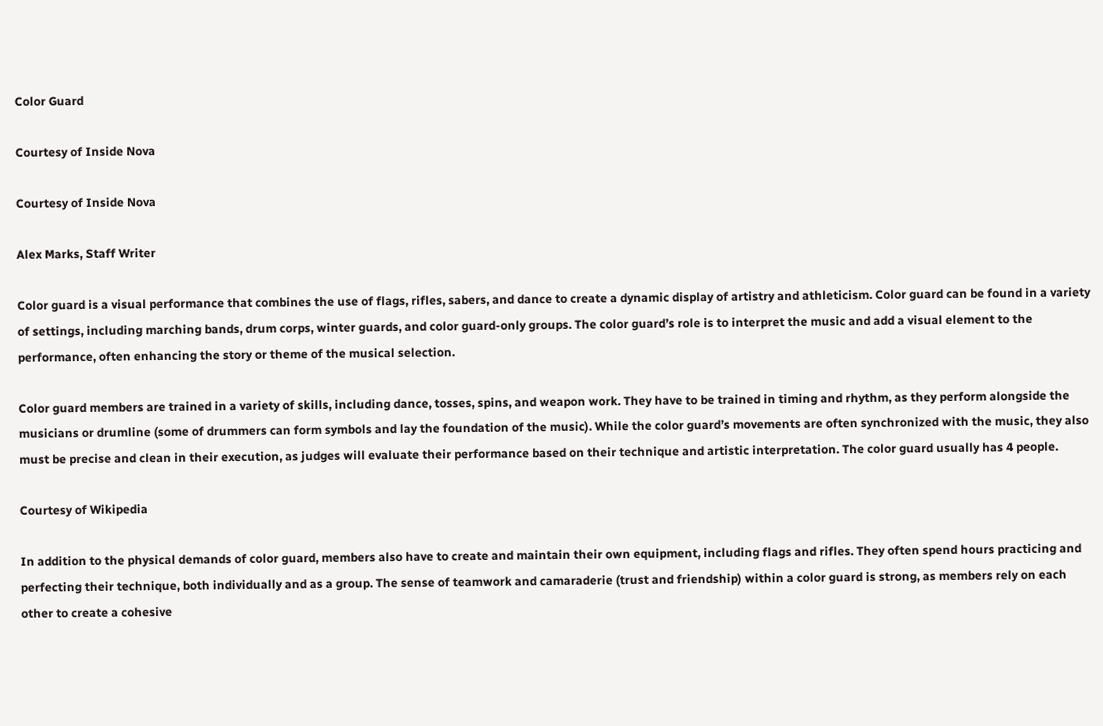Color Guard

Courtesy of Inside Nova

Courtesy of Inside Nova

Alex Marks, Staff Writer

Color guard is a visual performance that combines the use of flags, rifles, sabers, and dance to create a dynamic display of artistry and athleticism. Color guard can be found in a variety of settings, including marching bands, drum corps, winter guards, and color guard-only groups. The color guard’s role is to interpret the music and add a visual element to the performance, often enhancing the story or theme of the musical selection.

Color guard members are trained in a variety of skills, including dance, tosses, spins, and weapon work. They have to be trained in timing and rhythm, as they perform alongside the musicians or drumline (some of drummers can form symbols and lay the foundation of the music). While the color guard’s movements are often synchronized with the music, they also must be precise and clean in their execution, as judges will evaluate their performance based on their technique and artistic interpretation. The color guard usually has 4 people.

Courtesy of Wikipedia

In addition to the physical demands of color guard, members also have to create and maintain their own equipment, including flags and rifles. They often spend hours practicing and perfecting their technique, both individually and as a group. The sense of teamwork and camaraderie (trust and friendship) within a color guard is strong, as members rely on each other to create a cohesive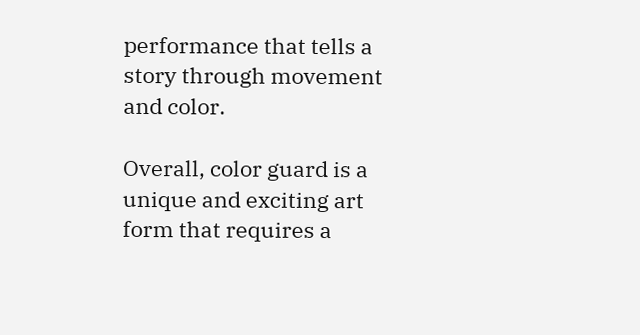performance that tells a story through movement and color.

Overall, color guard is a unique and exciting art form that requires a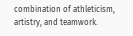combination of athleticism, artistry, and teamwork.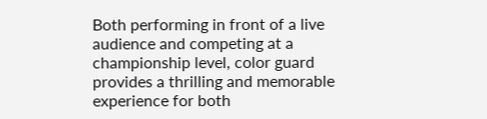Both performing in front of a live audience and competing at a championship level, color guard provides a thrilling and memorable experience for both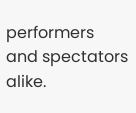performers and spectators alike.